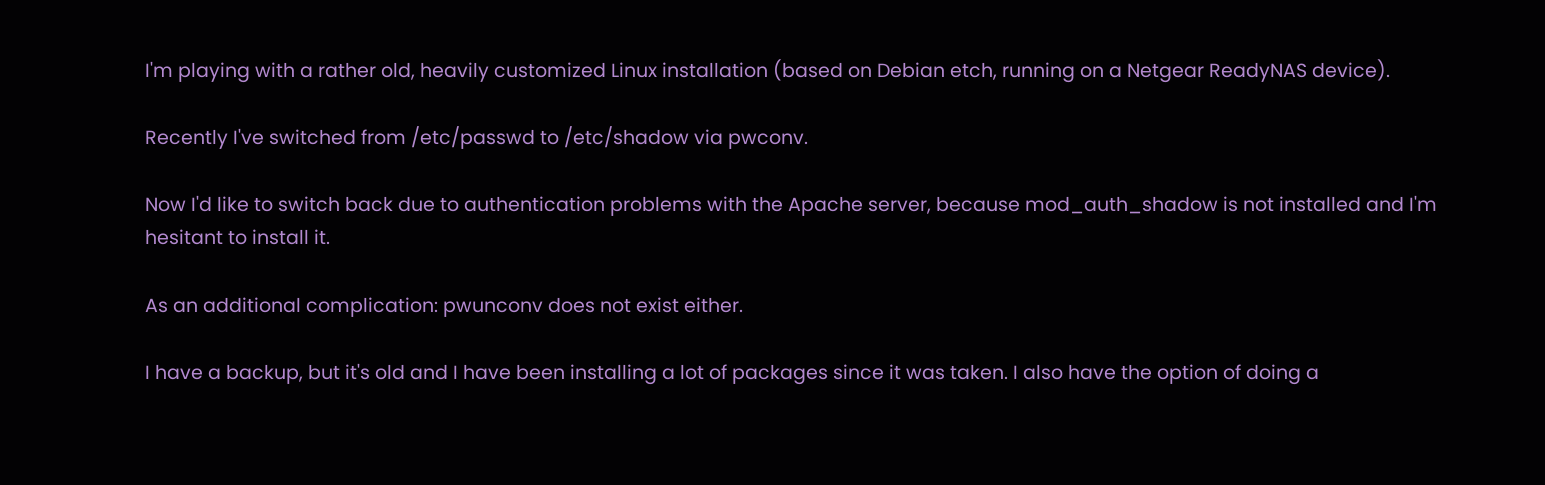I'm playing with a rather old, heavily customized Linux installation (based on Debian etch, running on a Netgear ReadyNAS device).

Recently I've switched from /etc/passwd to /etc/shadow via pwconv.

Now I'd like to switch back due to authentication problems with the Apache server, because mod_auth_shadow is not installed and I'm hesitant to install it.

As an additional complication: pwunconv does not exist either.

I have a backup, but it's old and I have been installing a lot of packages since it was taken. I also have the option of doing a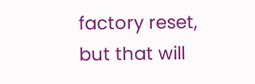factory reset, but that will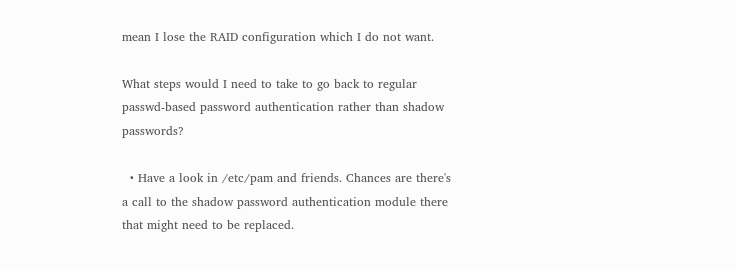mean I lose the RAID configuration which I do not want.

What steps would I need to take to go back to regular passwd-based password authentication rather than shadow passwords?

  • Have a look in /etc/pam and friends. Chances are there's a call to the shadow password authentication module there that might need to be replaced.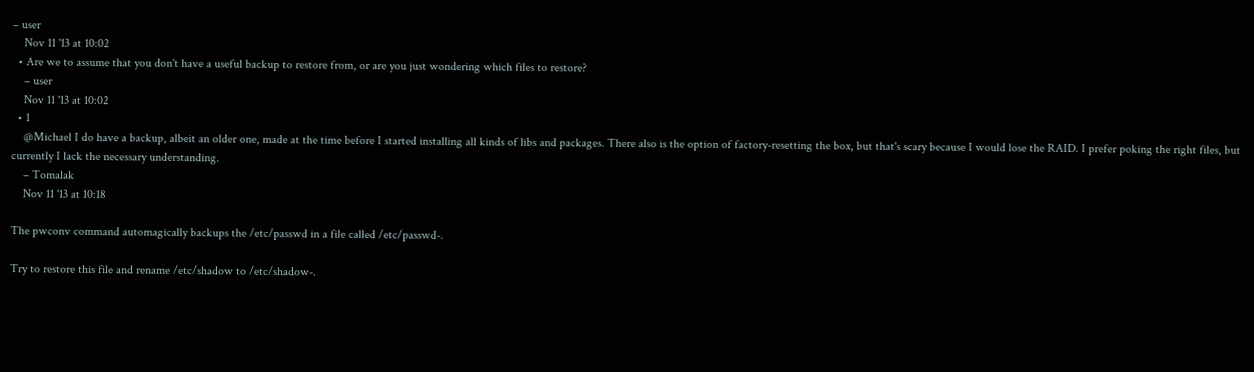– user
    Nov 11 '13 at 10:02
  • Are we to assume that you don't have a useful backup to restore from, or are you just wondering which files to restore?
    – user
    Nov 11 '13 at 10:02
  • 1
    @Michael I do have a backup, albeit an older one, made at the time before I started installing all kinds of libs and packages. There also is the option of factory-resetting the box, but that's scary because I would lose the RAID. I prefer poking the right files, but currently I lack the necessary understanding.
    – Tomalak
    Nov 11 '13 at 10:18

The pwconv command automagically backups the /etc/passwd in a file called /etc/passwd-.

Try to restore this file and rename /etc/shadow to /etc/shadow-.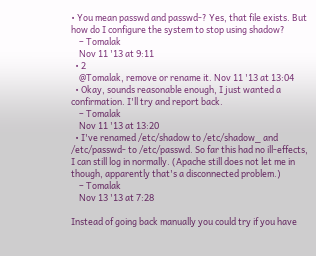• You mean passwd and passwd-? Yes, that file exists. But how do I configure the system to stop using shadow?
    – Tomalak
    Nov 11 '13 at 9:11
  • 2
    @Tomalak, remove or rename it. Nov 11 '13 at 13:04
  • Okay, sounds reasonable enough, I just wanted a confirmation. I'll try and report back.
    – Tomalak
    Nov 11 '13 at 13:20
  • I've renamed /etc/shadow to /etc/shadow_ and /etc/passwd- to /etc/passwd. So far this had no ill-effects, I can still log in normally. (Apache still does not let me in though, apparently that's a disconnected problem.)
    – Tomalak
    Nov 13 '13 at 7:28

Instead of going back manually you could try if you have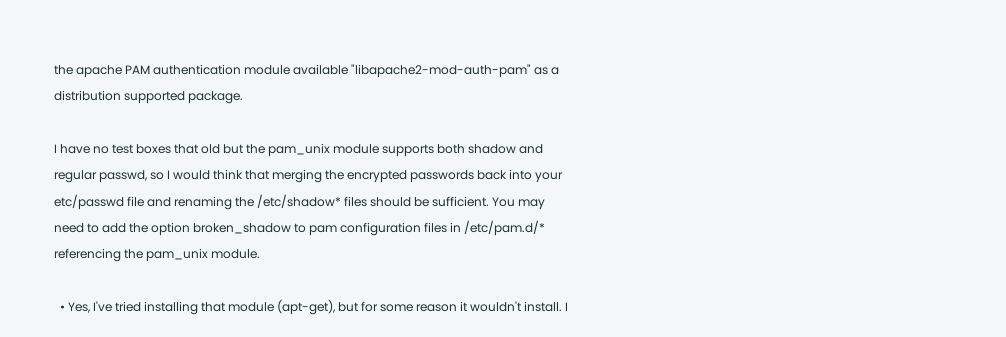the apache PAM authentication module available "libapache2-mod-auth-pam" as a distribution supported package.

I have no test boxes that old but the pam_unix module supports both shadow and regular passwd, so I would think that merging the encrypted passwords back into your etc/passwd file and renaming the /etc/shadow* files should be sufficient. You may need to add the option broken_shadow to pam configuration files in /etc/pam.d/* referencing the pam_unix module.

  • Yes, I've tried installing that module (apt-get), but for some reason it wouldn't install. I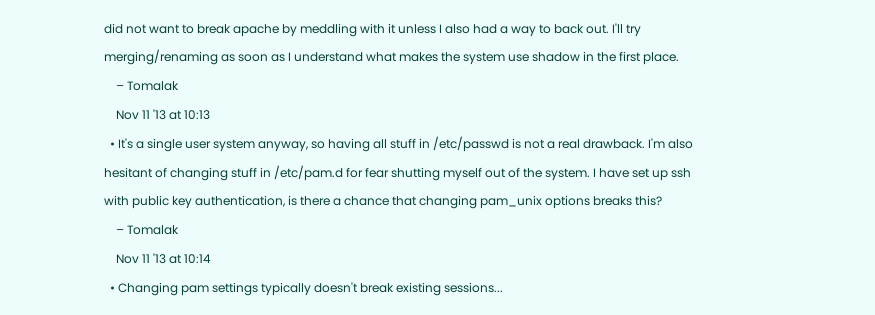did not want to break apache by meddling with it unless I also had a way to back out. I'll try merging/renaming as soon as I understand what makes the system use shadow in the first place.
    – Tomalak
    Nov 11 '13 at 10:13
  • It's a single user system anyway, so having all stuff in /etc/passwd is not a real drawback. I'm also hesitant of changing stuff in /etc/pam.d for fear shutting myself out of the system. I have set up ssh with public key authentication, is there a chance that changing pam_unix options breaks this?
    – Tomalak
    Nov 11 '13 at 10:14
  • Changing pam settings typically doesn't break existing sessions...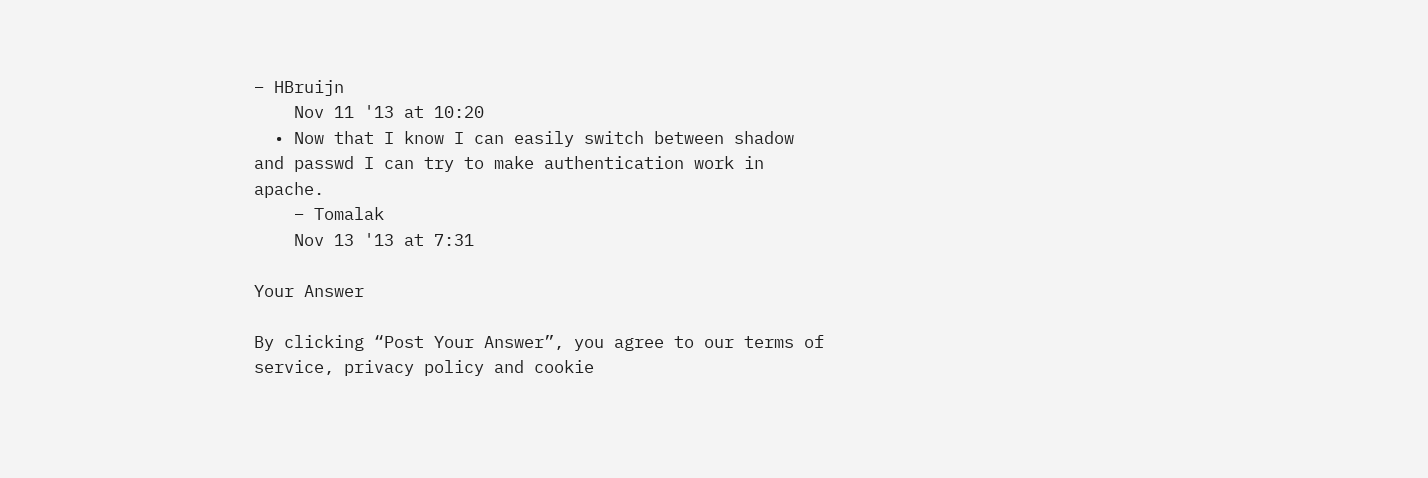– HBruijn
    Nov 11 '13 at 10:20
  • Now that I know I can easily switch between shadow and passwd I can try to make authentication work in apache.
    – Tomalak
    Nov 13 '13 at 7:31

Your Answer

By clicking “Post Your Answer”, you agree to our terms of service, privacy policy and cookie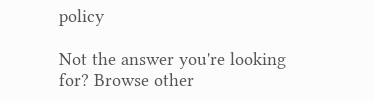policy

Not the answer you're looking for? Browse other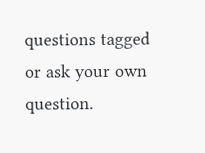questions tagged or ask your own question.